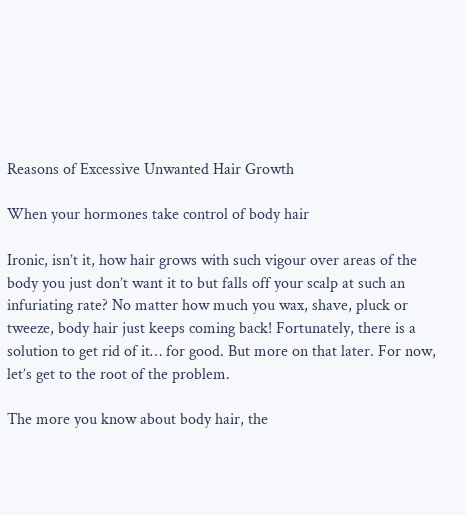Reasons of Excessive Unwanted Hair Growth

When your hormones take control of body hair

Ironic, isn’t it, how hair grows with such vigour over areas of the body you just don’t want it to but falls off your scalp at such an infuriating rate? No matter how much you wax, shave, pluck or tweeze, body hair just keeps coming back! Fortunately, there is a solution to get rid of it… for good. But more on that later. For now, let’s get to the root of the problem.

The more you know about body hair, the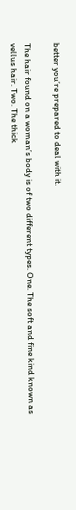better you’re prepared to deal with it.

The hair found on a woman’s body is of two different types. One. The soft and fine kind known as vellus hair. Two. The thick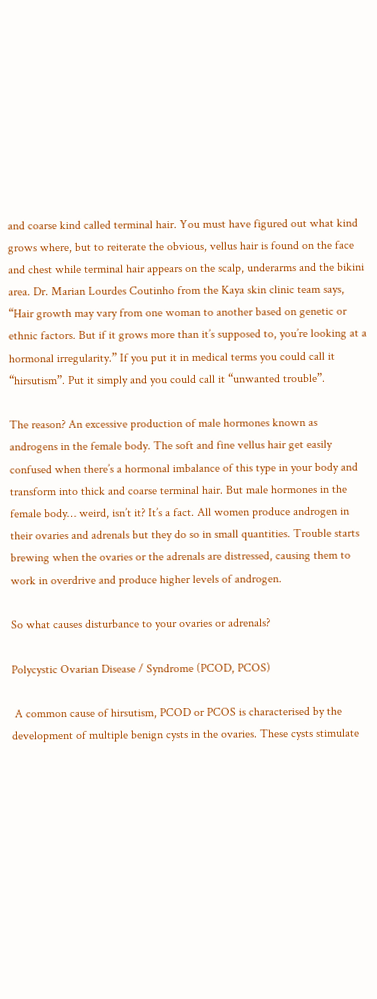and coarse kind called terminal hair. You must have figured out what kind grows where, but to reiterate the obvious, vellus hair is found on the face and chest while terminal hair appears on the scalp, underarms and the bikini area. Dr. Marian Lourdes Coutinho from the Kaya skin clinic team says, “Hair growth may vary from one woman to another based on genetic or ethnic factors. But if it grows more than it’s supposed to, you’re looking at a hormonal irregularity.” If you put it in medical terms you could call it “hirsutism”. Put it simply and you could call it “unwanted trouble”.

The reason? An excessive production of male hormones known as androgens in the female body. The soft and fine vellus hair get easily confused when there’s a hormonal imbalance of this type in your body and transform into thick and coarse terminal hair. But male hormones in the female body… weird, isn’t it? It’s a fact. All women produce androgen in their ovaries and adrenals but they do so in small quantities. Trouble starts brewing when the ovaries or the adrenals are distressed, causing them to work in overdrive and produce higher levels of androgen.

So what causes disturbance to your ovaries or adrenals?

Polycystic Ovarian Disease / Syndrome (PCOD, PCOS)

 A common cause of hirsutism, PCOD or PCOS is characterised by the development of multiple benign cysts in the ovaries. These cysts stimulate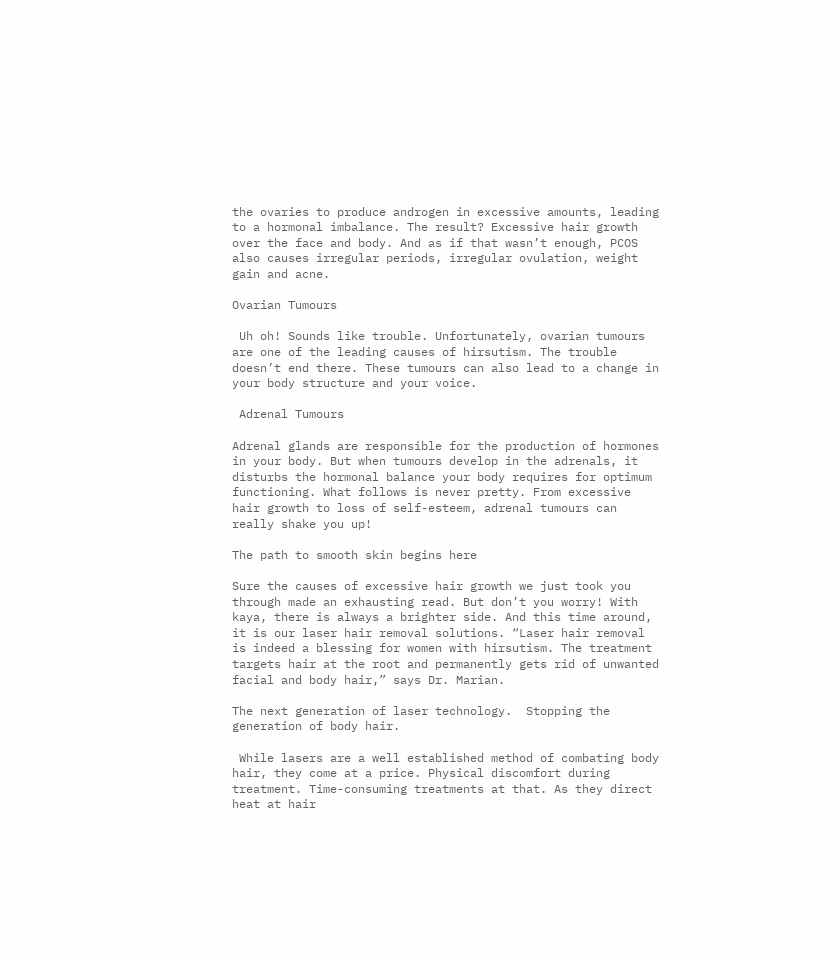the ovaries to produce androgen in excessive amounts, leading to a hormonal imbalance. The result? Excessive hair growth over the face and body. And as if that wasn’t enough, PCOS also causes irregular periods, irregular ovulation, weight gain and acne.

Ovarian Tumours

 Uh oh! Sounds like trouble. Unfortunately, ovarian tumours are one of the leading causes of hirsutism. The trouble doesn’t end there. These tumours can also lead to a change in your body structure and your voice.

 Adrenal Tumours

Adrenal glands are responsible for the production of hormones in your body. But when tumours develop in the adrenals, it disturbs the hormonal balance your body requires for optimum functioning. What follows is never pretty. From excessive hair growth to loss of self-esteem, adrenal tumours can really shake you up!

The path to smooth skin begins here

Sure the causes of excessive hair growth we just took you through made an exhausting read. But don’t you worry! With kaya, there is always a brighter side. And this time around, it is our laser hair removal solutions. “Laser hair removal is indeed a blessing for women with hirsutism. The treatment targets hair at the root and permanently gets rid of unwanted facial and body hair,” says Dr. Marian.

The next generation of laser technology.  Stopping the generation of body hair.

 While lasers are a well established method of combating body hair, they come at a price. Physical discomfort during treatment. Time-consuming treatments at that. As they direct heat at hair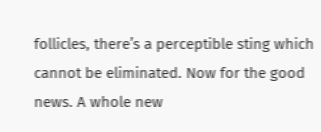follicles, there’s a perceptible sting which cannot be eliminated. Now for the good news. A whole new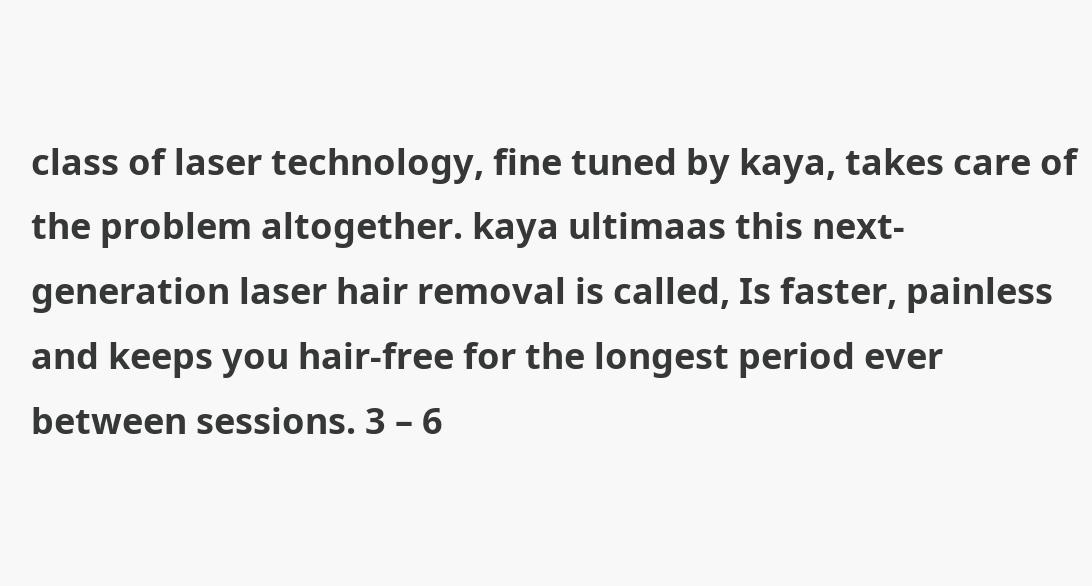class of laser technology, fine tuned by kaya, takes care of the problem altogether. kaya ultimaas this next-generation laser hair removal is called, Is faster, painless and keeps you hair-free for the longest period ever between sessions. 3 – 6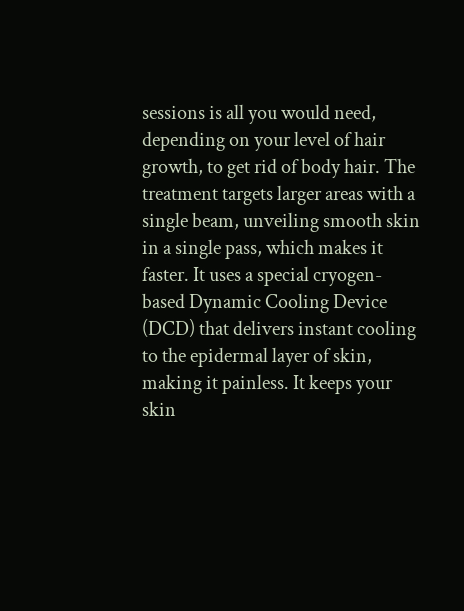sessions is all you would need, depending on your level of hair growth, to get rid of body hair. The treatment targets larger areas with a single beam, unveiling smooth skin in a single pass, which makes it faster. It uses a special cryogen-based Dynamic Cooling Device (DCD) that delivers instant cooling to the epidermal layer of skin, making it painless. It keeps your skin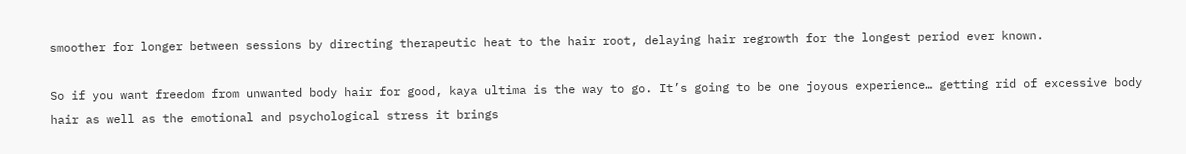smoother for longer between sessions by directing therapeutic heat to the hair root, delaying hair regrowth for the longest period ever known.

So if you want freedom from unwanted body hair for good, kaya ultima is the way to go. It’s going to be one joyous experience… getting rid of excessive body hair as well as the emotional and psychological stress it brings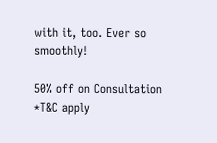with it, too. Ever so smoothly!

50% off on Consultation *T&C apply